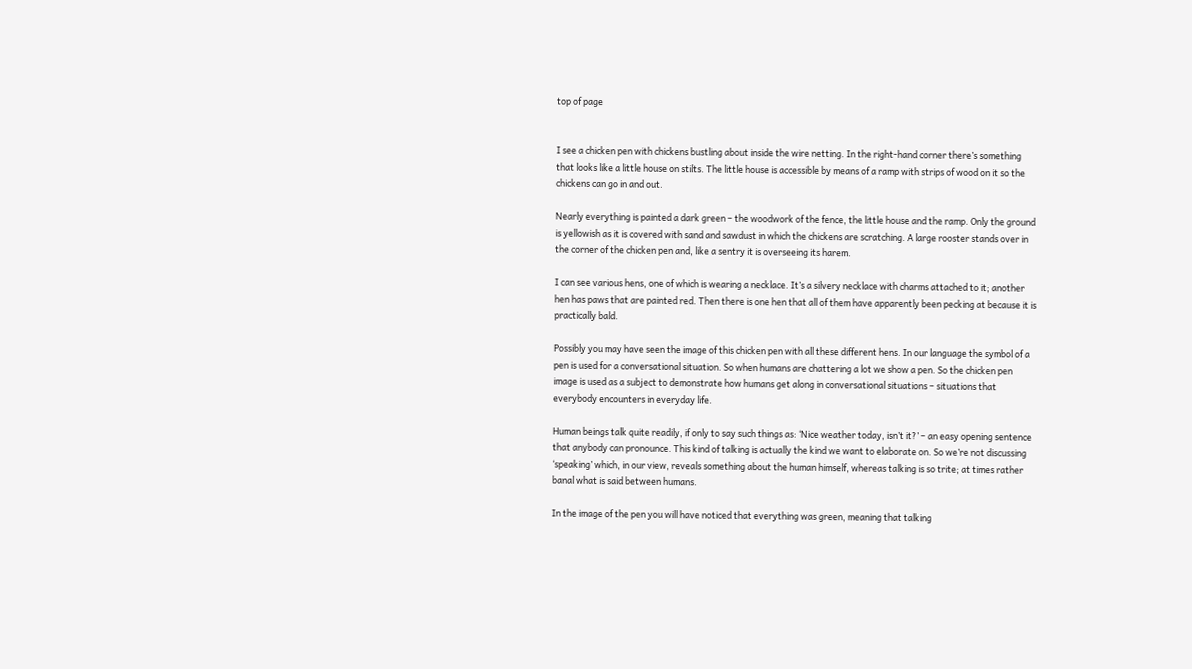top of page


I see a chicken pen with chickens bustling about inside the wire netting. In the right-hand corner there’s something that looks like a little house on stilts. The little house is accessible by means of a ramp with strips of wood on it so the chickens can go in and out.

Nearly everything is painted a dark green – the woodwork of the fence, the little house and the ramp. Only the ground is yellowish as it is covered with sand and sawdust in which the chickens are scratching. A large rooster stands over in the corner of the chicken pen and, like a sentry it is overseeing its harem.

I can see various hens, one of which is wearing a necklace. It’s a silvery necklace with charms attached to it; another hen has paws that are painted red. Then there is one hen that all of them have apparently been pecking at because it is practically bald.

Possibly you may have seen the image of this chicken pen with all these different hens. In our language the symbol of a pen is used for a conversational situation. So when humans are chattering a lot we show a pen. So the chicken pen image is used as a subject to demonstrate how humans get along in conversational situations – situations that everybody encounters in everyday life.

Human beings talk quite readily, if only to say such things as: ‘Nice weather today, isn’t it?’ – an easy opening sentence that anybody can pronounce. This kind of talking is actually the kind we want to elaborate on. So we’re not discussing ‘speaking’ which, in our view, reveals something about the human himself, whereas talking is so trite; at times rather banal what is said between humans.

In the image of the pen you will have noticed that everything was green, meaning that talking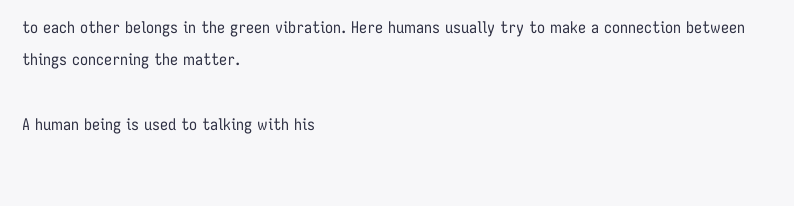to each other belongs in the green vibration. Here humans usually try to make a connection between things concerning the matter.

A human being is used to talking with his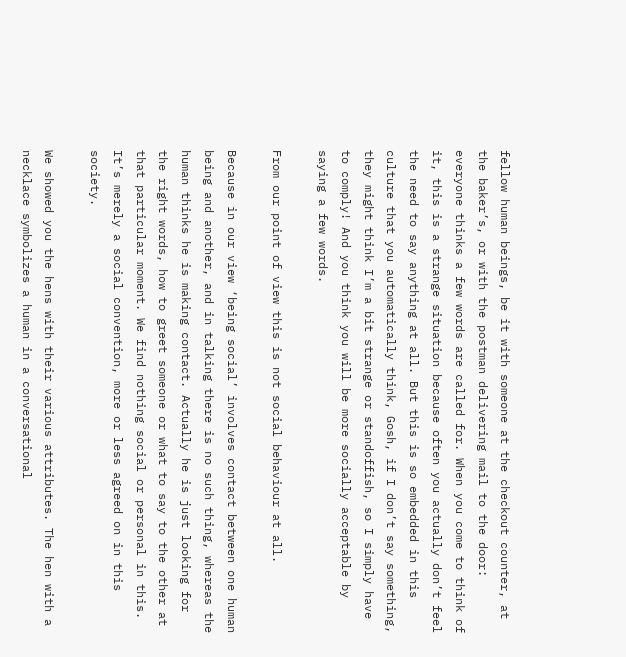fellow human beings, be it with someone at the checkout counter, at the baker’s, or with the postman delivering mail to the door: everyone thinks a few words are called for. When you come to think of it, this is a strange situation because often you actually don’t feel the need to say anything at all. But this is so embedded in this culture that you automatically think, Gosh, if I don’t say something, they might think I’m a bit strange or standoffish, so I simply have to comply! And you think you will be more socially acceptable by saying a few words.

From our point of view this is not social behaviour at all.

Because in our view ‘being social’ involves contact between one human being and another, and in talking there is no such thing, whereas the human thinks he is making contact. Actually he is just looking for the right words, how to greet someone or what to say to the other at that particular moment. We find nothing social or personal in this. It’s merely a social convention, more or less agreed on in this society.

We showed you the hens with their various attributes. The hen with a necklace symbolizes a human in a conversational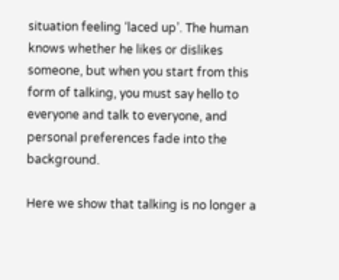situation feeling ‘laced up’. The human knows whether he likes or dislikes someone, but when you start from this form of talking, you must say hello to everyone and talk to everyone, and personal preferences fade into the background.

Here we show that talking is no longer a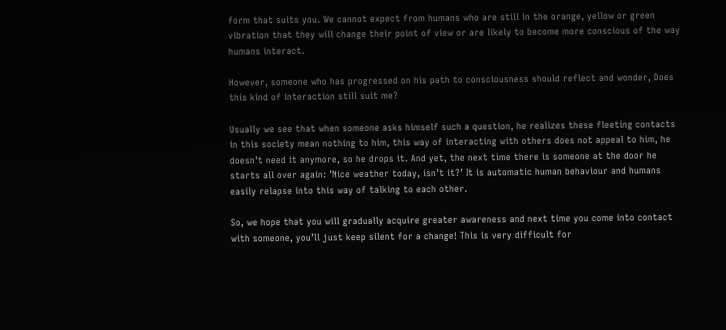form that suits you. We cannot expect from humans who are still in the orange, yellow or green vibration that they will change their point of view or are likely to become more conscious of the way humans interact.

However, someone who has progressed on his path to consciousness should reflect and wonder, Does this kind of interaction still suit me?

Usually we see that when someone asks himself such a question, he realizes these fleeting contacts in this society mean nothing to him, this way of interacting with others does not appeal to him, he doesn’t need it anymore, so he drops it. And yet, the next time there is someone at the door he starts all over again: ’Nice weather today, isn’t it?’ It is automatic human behaviour and humans easily relapse into this way of talking to each other.

So, we hope that you will gradually acquire greater awareness and next time you come into contact with someone, you’ll just keep silent for a change! This is very difficult for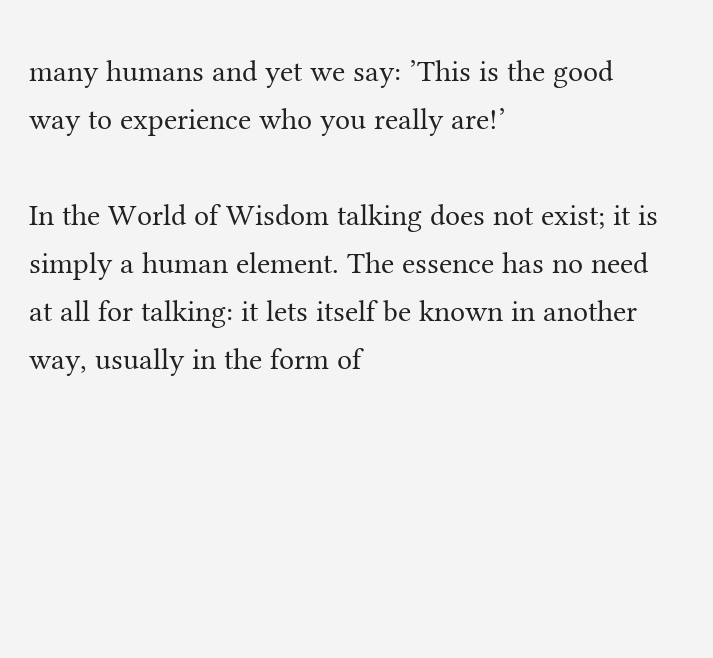many humans and yet we say: ’This is the good way to experience who you really are!’

In the World of Wisdom talking does not exist; it is simply a human element. The essence has no need at all for talking: it lets itself be known in another way, usually in the form of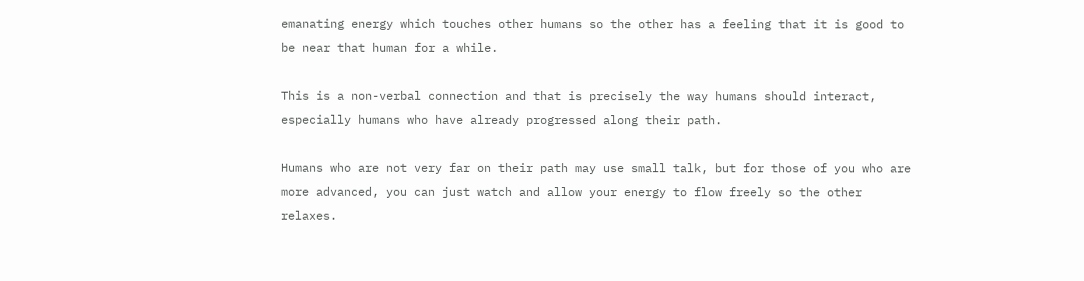emanating energy which touches other humans so the other has a feeling that it is good to be near that human for a while.

This is a non-verbal connection and that is precisely the way humans should interact, especially humans who have already progressed along their path.

Humans who are not very far on their path may use small talk, but for those of you who are more advanced, you can just watch and allow your energy to flow freely so the other relaxes.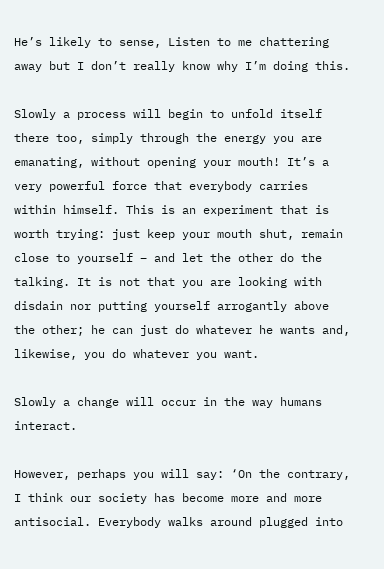He’s likely to sense, Listen to me chattering away but I don’t really know why I’m doing this.

Slowly a process will begin to unfold itself there too, simply through the energy you are emanating, without opening your mouth! It’s a very powerful force that everybody carries within himself. This is an experiment that is worth trying: just keep your mouth shut, remain close to yourself – and let the other do the talking. It is not that you are looking with disdain nor putting yourself arrogantly above the other; he can just do whatever he wants and, likewise, you do whatever you want.

Slowly a change will occur in the way humans interact.

However, perhaps you will say: ‘On the contrary, I think our society has become more and more antisocial. Everybody walks around plugged into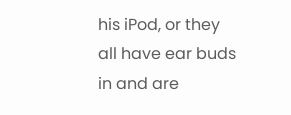his iPod, or they all have ear buds in and are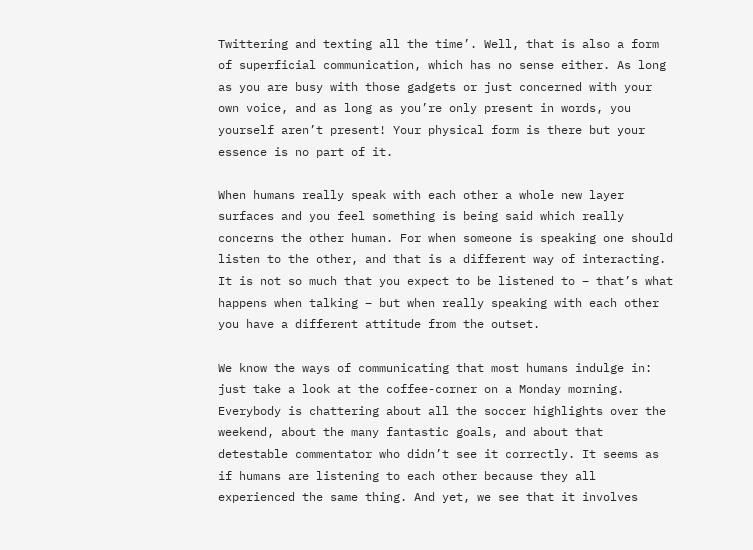Twittering and texting all the time’. Well, that is also a form of superficial communication, which has no sense either. As long as you are busy with those gadgets or just concerned with your own voice, and as long as you’re only present in words, you yourself aren’t present! Your physical form is there but your essence is no part of it.

When humans really speak with each other a whole new layer surfaces and you feel something is being said which really concerns the other human. For when someone is speaking one should listen to the other, and that is a different way of interacting. It is not so much that you expect to be listened to – that’s what happens when talking – but when really speaking with each other you have a different attitude from the outset.

We know the ways of communicating that most humans indulge in: just take a look at the coffee-corner on a Monday morning. Everybody is chattering about all the soccer highlights over the weekend, about the many fantastic goals, and about that detestable commentator who didn’t see it correctly. It seems as if humans are listening to each other because they all experienced the same thing. And yet, we see that it involves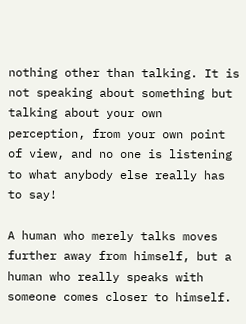nothing other than talking. It is not speaking about something but talking about your own perception, from your own point of view, and no one is listening to what anybody else really has to say!

A human who merely talks moves further away from himself, but a human who really speaks with someone comes closer to himself.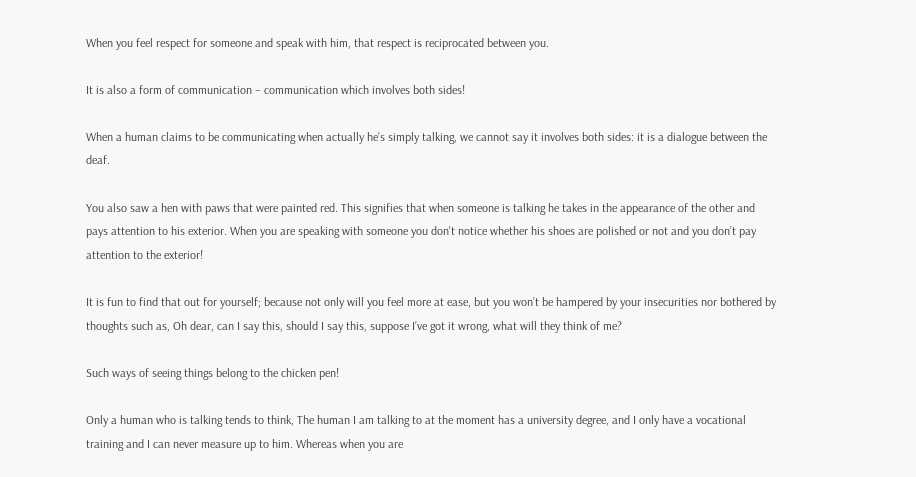When you feel respect for someone and speak with him, that respect is reciprocated between you.

It is also a form of communication – communication which involves both sides!

When a human claims to be communicating when actually he’s simply talking, we cannot say it involves both sides: it is a dialogue between the deaf.

You also saw a hen with paws that were painted red. This signifies that when someone is talking he takes in the appearance of the other and pays attention to his exterior. When you are speaking with someone you don't notice whether his shoes are polished or not and you don’t pay attention to the exterior!

It is fun to find that out for yourself; because not only will you feel more at ease, but you won’t be hampered by your insecurities nor bothered by thoughts such as, Oh dear, can I say this, should I say this, suppose I’ve got it wrong, what will they think of me?

Such ways of seeing things belong to the chicken pen!

Only a human who is talking tends to think, The human I am talking to at the moment has a university degree, and I only have a vocational training and I can never measure up to him. Whereas when you are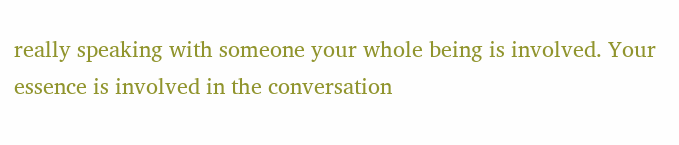really speaking with someone your whole being is involved. Your essence is involved in the conversation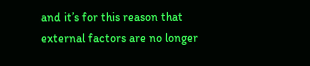and it’s for this reason that external factors are no longer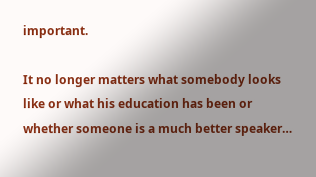important.

It no longer matters what somebody looks like or what his education has been or whether someone is a much better speaker…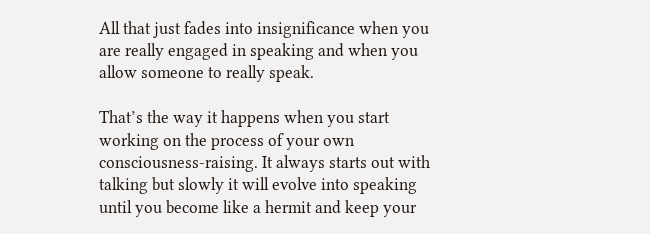All that just fades into insignificance when you are really engaged in speaking and when you allow someone to really speak.

That’s the way it happens when you start working on the process of your own consciousness-raising. It always starts out with talking but slowly it will evolve into speaking until you become like a hermit and keep your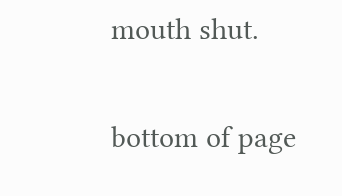mouth shut.


bottom of page